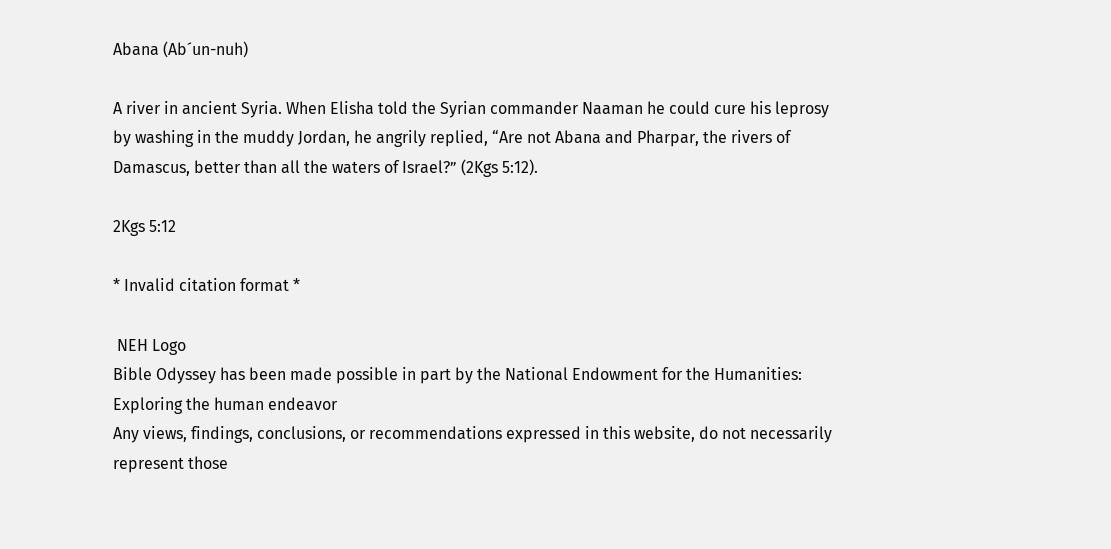Abana (Ab´un-nuh)

A river in ancient Syria. When Elisha told the Syrian commander Naaman he could cure his leprosy by washing in the muddy Jordan, he angrily replied, “Are not Abana and Pharpar, the rivers of Damascus, better than all the waters of Israel?” (2Kgs 5:12).

2Kgs 5:12

* Invalid citation format *

 NEH Logo
Bible Odyssey has been made possible in part by the National Endowment for the Humanities: Exploring the human endeavor
Any views, findings, conclusions, or recommendations expressed in this website, do not necessarily represent those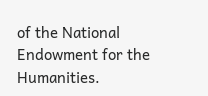of the National Endowment for the Humanities.